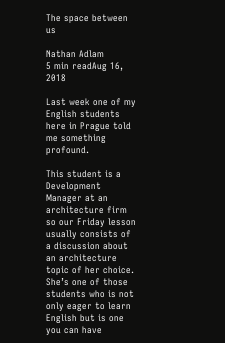The space between us

Nathan Adlam
5 min readAug 16, 2018

Last week one of my English students here in Prague told me something profound.

This student is a Development Manager at an architecture firm so our Friday lesson usually consists of a discussion about an architecture topic of her choice. She’s one of those students who is not only eager to learn English but is one you can have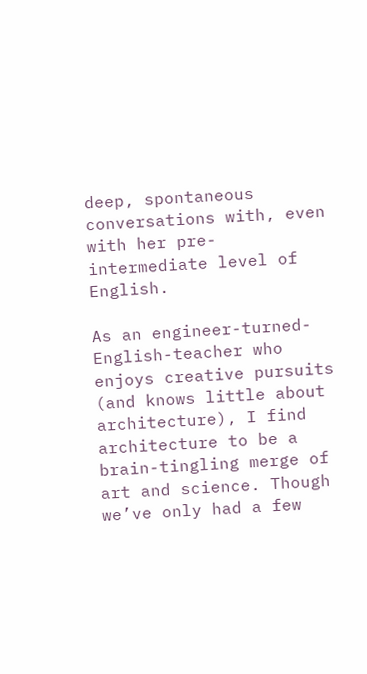deep, spontaneous conversations with, even with her pre-intermediate level of English.

As an engineer-turned-English-teacher who enjoys creative pursuits (and knows little about architecture), I find architecture to be a brain-tingling merge of art and science. Though we’ve only had a few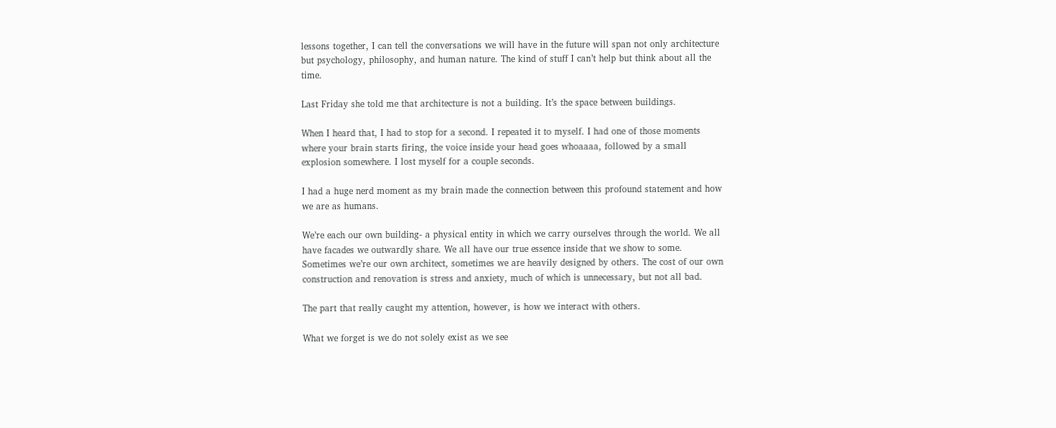lessons together, I can tell the conversations we will have in the future will span not only architecture but psychology, philosophy, and human nature. The kind of stuff I can’t help but think about all the time.

Last Friday she told me that architecture is not a building. It’s the space between buildings.

When I heard that, I had to stop for a second. I repeated it to myself. I had one of those moments where your brain starts firing, the voice inside your head goes whoaaaa, followed by a small explosion somewhere. I lost myself for a couple seconds.

I had a huge nerd moment as my brain made the connection between this profound statement and how we are as humans.

We’re each our own building- a physical entity in which we carry ourselves through the world. We all have facades we outwardly share. We all have our true essence inside that we show to some. Sometimes we’re our own architect, sometimes we are heavily designed by others. The cost of our own construction and renovation is stress and anxiety, much of which is unnecessary, but not all bad.

The part that really caught my attention, however, is how we interact with others.

What we forget is we do not solely exist as we see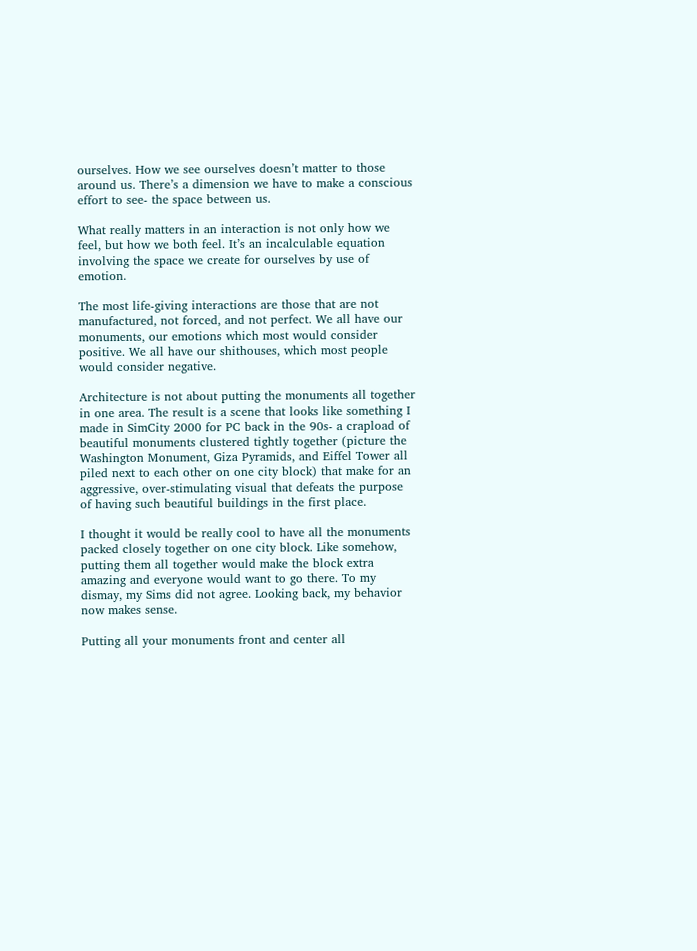ourselves. How we see ourselves doesn’t matter to those around us. There’s a dimension we have to make a conscious effort to see- the space between us.

What really matters in an interaction is not only how we feel, but how we both feel. It’s an incalculable equation involving the space we create for ourselves by use of emotion.

The most life-giving interactions are those that are not manufactured, not forced, and not perfect. We all have our monuments, our emotions which most would consider positive. We all have our shithouses, which most people would consider negative.

Architecture is not about putting the monuments all together in one area. The result is a scene that looks like something I made in SimCity 2000 for PC back in the 90s- a crapload of beautiful monuments clustered tightly together (picture the Washington Monument, Giza Pyramids, and Eiffel Tower all piled next to each other on one city block) that make for an aggressive, over-stimulating visual that defeats the purpose of having such beautiful buildings in the first place.

I thought it would be really cool to have all the monuments packed closely together on one city block. Like somehow, putting them all together would make the block extra amazing and everyone would want to go there. To my dismay, my Sims did not agree. Looking back, my behavior now makes sense.

Putting all your monuments front and center all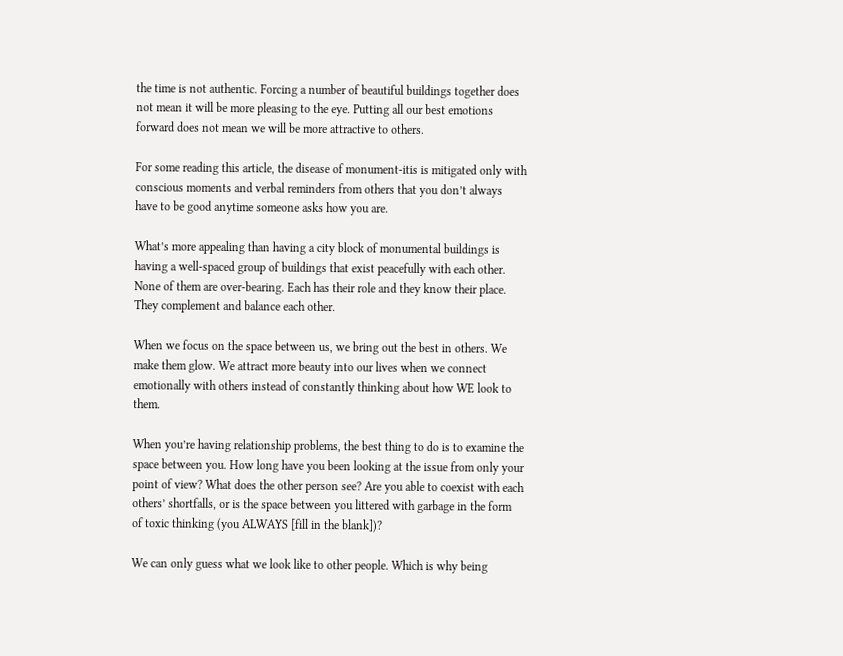the time is not authentic. Forcing a number of beautiful buildings together does not mean it will be more pleasing to the eye. Putting all our best emotions forward does not mean we will be more attractive to others.

For some reading this article, the disease of monument-itis is mitigated only with conscious moments and verbal reminders from others that you don’t always have to be good anytime someone asks how you are.

What’s more appealing than having a city block of monumental buildings is having a well-spaced group of buildings that exist peacefully with each other. None of them are over-bearing. Each has their role and they know their place. They complement and balance each other.

When we focus on the space between us, we bring out the best in others. We make them glow. We attract more beauty into our lives when we connect emotionally with others instead of constantly thinking about how WE look to them.

When you’re having relationship problems, the best thing to do is to examine the space between you. How long have you been looking at the issue from only your point of view? What does the other person see? Are you able to coexist with each others’ shortfalls, or is the space between you littered with garbage in the form of toxic thinking (you ALWAYS [fill in the blank])?

We can only guess what we look like to other people. Which is why being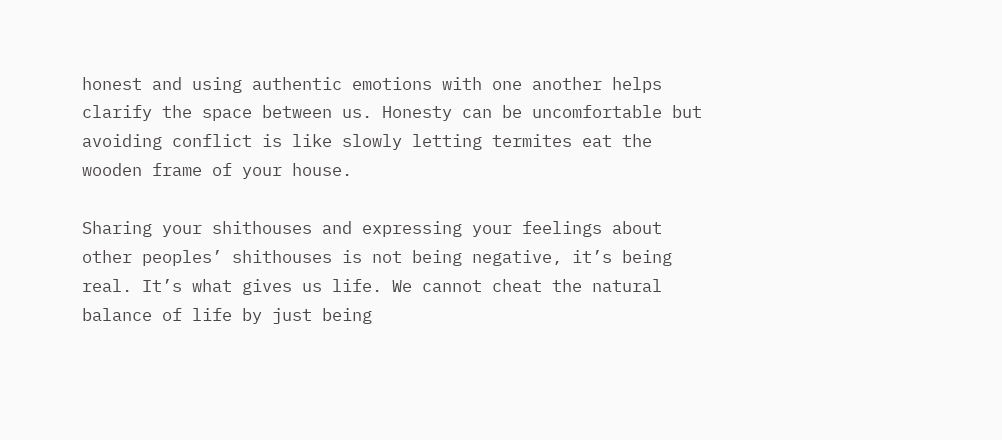honest and using authentic emotions with one another helps clarify the space between us. Honesty can be uncomfortable but avoiding conflict is like slowly letting termites eat the wooden frame of your house.

Sharing your shithouses and expressing your feelings about other peoples’ shithouses is not being negative, it’s being real. It’s what gives us life. We cannot cheat the natural balance of life by just being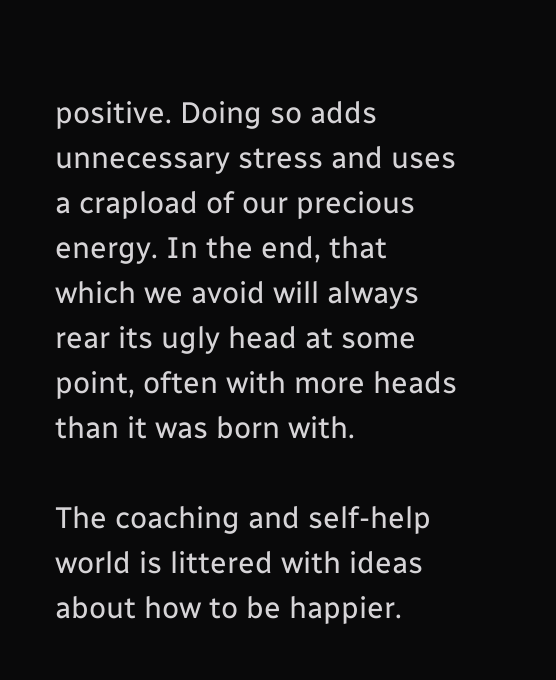positive. Doing so adds unnecessary stress and uses a crapload of our precious energy. In the end, that which we avoid will always rear its ugly head at some point, often with more heads than it was born with.

The coaching and self-help world is littered with ideas about how to be happier.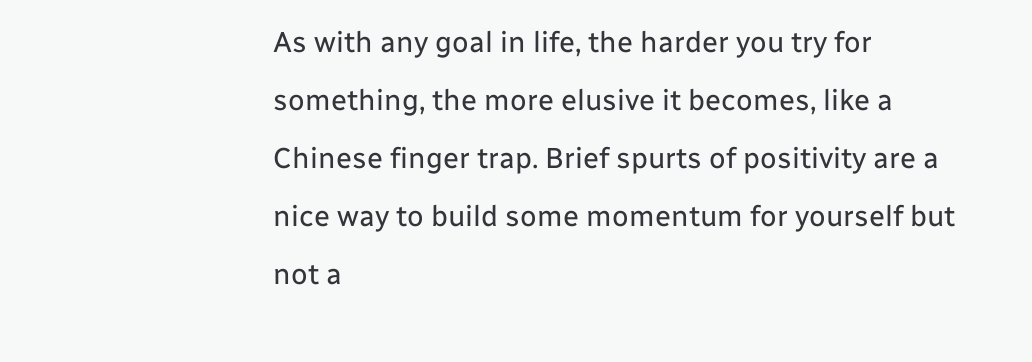As with any goal in life, the harder you try for something, the more elusive it becomes, like a Chinese finger trap. Brief spurts of positivity are a nice way to build some momentum for yourself but not a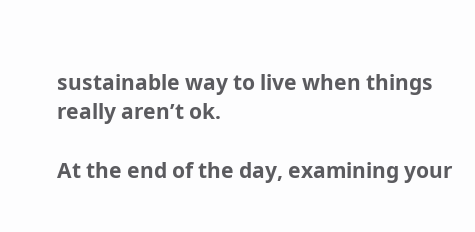sustainable way to live when things really aren’t ok.

At the end of the day, examining your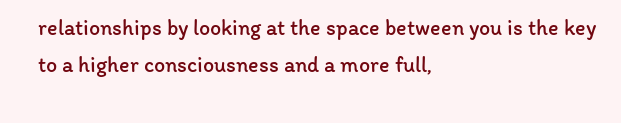relationships by looking at the space between you is the key to a higher consciousness and a more full,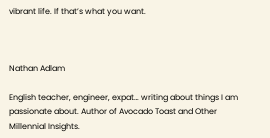vibrant life. If that’s what you want.



Nathan Adlam

English teacher, engineer, expat… writing about things I am passionate about. Author of Avocado Toast and Other Millennial Insights.